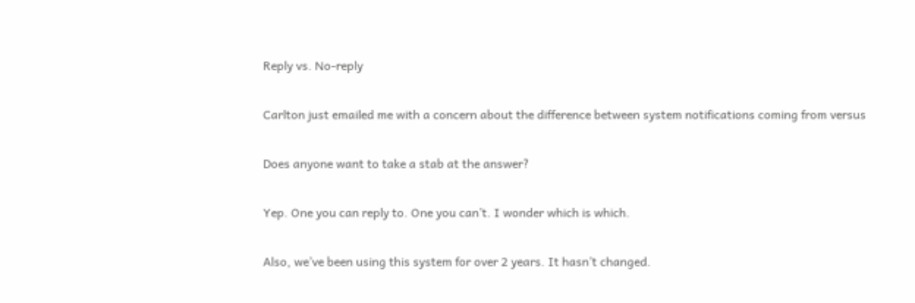Reply vs. No-reply

Carlton just emailed me with a concern about the difference between system notifications coming from versus

Does anyone want to take a stab at the answer?

Yep. One you can reply to. One you can’t. I wonder which is which.

Also, we’ve been using this system for over 2 years. It hasn’t changed.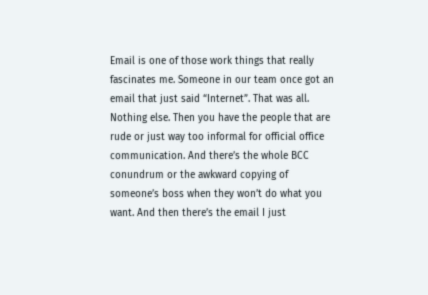Email is one of those work things that really fascinates me. Someone in our team once got an email that just said “Internet”. That was all. Nothing else. Then you have the people that are rude or just way too informal for official office communication. And there’s the whole BCC conundrum or the awkward copying of someone’s boss when they won’t do what you want. And then there’s the email I just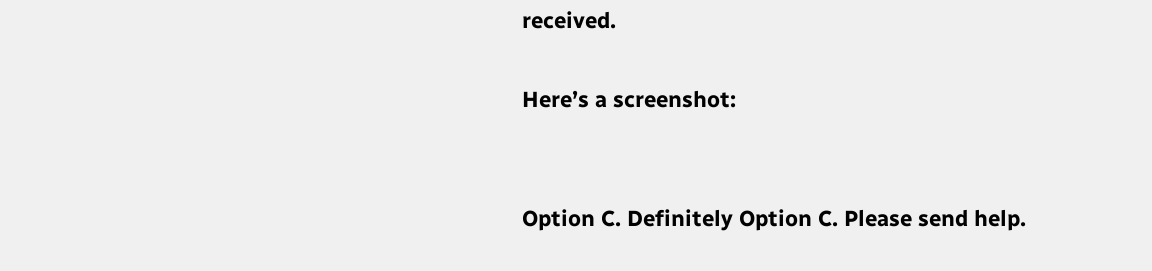received.

Here’s a screenshot:


Option C. Definitely Option C. Please send help.